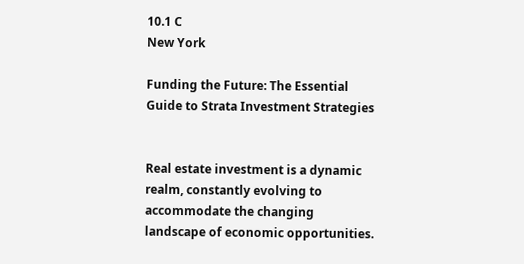10.1 C
New York

Funding the Future: The Essential Guide to Strata Investment Strategies


Real estate investment is a dynamic realm, constantly evolving to accommodate the changing landscape of economic opportunities.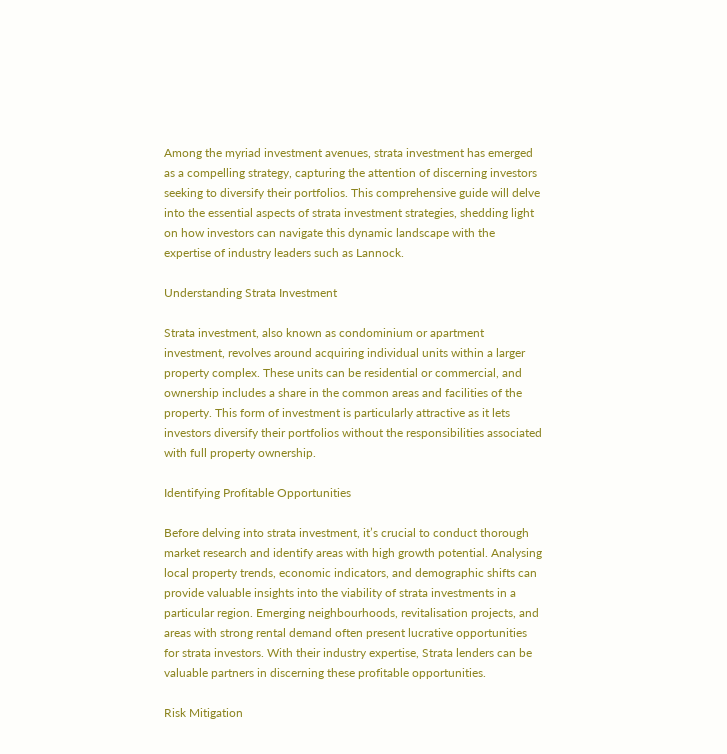Among the myriad investment avenues, strata investment has emerged as a compelling strategy, capturing the attention of discerning investors seeking to diversify their portfolios. This comprehensive guide will delve into the essential aspects of strata investment strategies, shedding light on how investors can navigate this dynamic landscape with the expertise of industry leaders such as Lannock.

Understanding Strata Investment

Strata investment, also known as condominium or apartment investment, revolves around acquiring individual units within a larger property complex. These units can be residential or commercial, and ownership includes a share in the common areas and facilities of the property. This form of investment is particularly attractive as it lets investors diversify their portfolios without the responsibilities associated with full property ownership.

Identifying Profitable Opportunities

Before delving into strata investment, it’s crucial to conduct thorough market research and identify areas with high growth potential. Analysing local property trends, economic indicators, and demographic shifts can provide valuable insights into the viability of strata investments in a particular region. Emerging neighbourhoods, revitalisation projects, and areas with strong rental demand often present lucrative opportunities for strata investors. With their industry expertise, Strata lenders can be valuable partners in discerning these profitable opportunities.

Risk Mitigation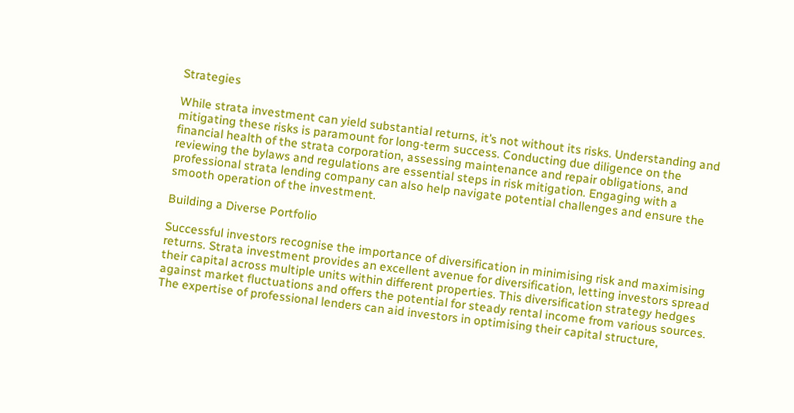Strategies

While strata investment can yield substantial returns, it’s not without its risks. Understanding and mitigating these risks is paramount for long-term success. Conducting due diligence on the financial health of the strata corporation, assessing maintenance and repair obligations, and reviewing the bylaws and regulations are essential steps in risk mitigation. Engaging with a professional strata lending company can also help navigate potential challenges and ensure the smooth operation of the investment.

Building a Diverse Portfolio

Successful investors recognise the importance of diversification in minimising risk and maximising returns. Strata investment provides an excellent avenue for diversification, letting investors spread their capital across multiple units within different properties. This diversification strategy hedges against market fluctuations and offers the potential for steady rental income from various sources. The expertise of professional lenders can aid investors in optimising their capital structure,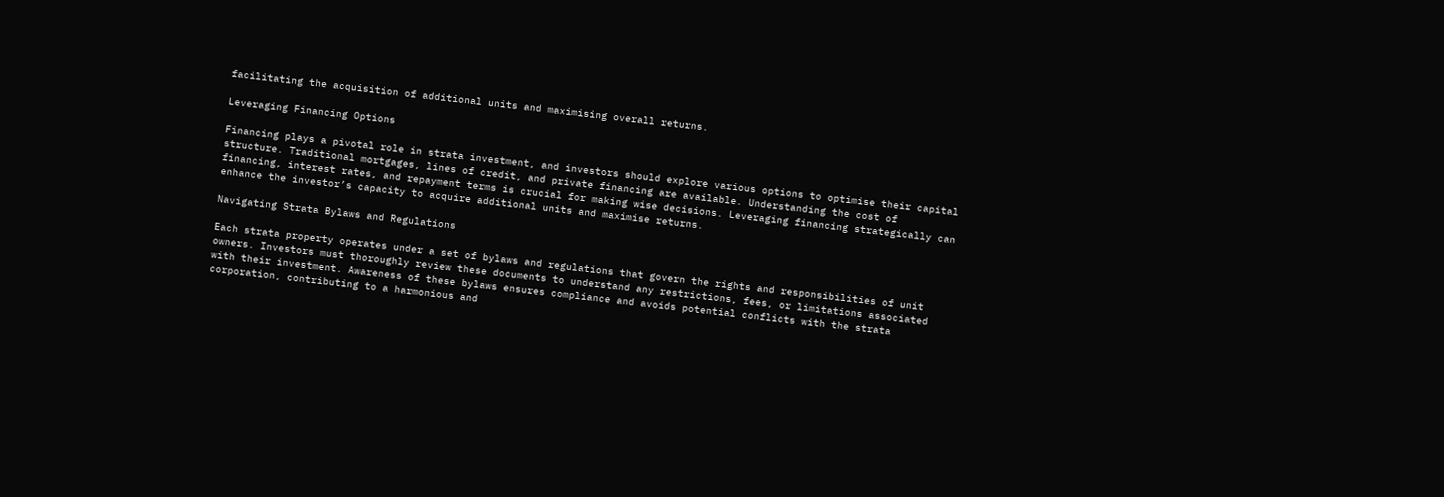facilitating the acquisition of additional units and maximising overall returns.

Leveraging Financing Options

Financing plays a pivotal role in strata investment, and investors should explore various options to optimise their capital structure. Traditional mortgages, lines of credit, and private financing are available. Understanding the cost of financing, interest rates, and repayment terms is crucial for making wise decisions. Leveraging financing strategically can enhance the investor’s capacity to acquire additional units and maximise returns.

Navigating Strata Bylaws and Regulations

Each strata property operates under a set of bylaws and regulations that govern the rights and responsibilities of unit owners. Investors must thoroughly review these documents to understand any restrictions, fees, or limitations associated with their investment. Awareness of these bylaws ensures compliance and avoids potential conflicts with the strata corporation, contributing to a harmonious and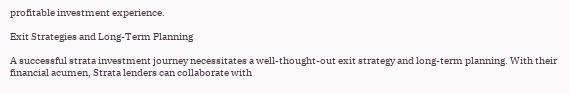profitable investment experience.

Exit Strategies and Long-Term Planning

A successful strata investment journey necessitates a well-thought-out exit strategy and long-term planning. With their financial acumen, Strata lenders can collaborate with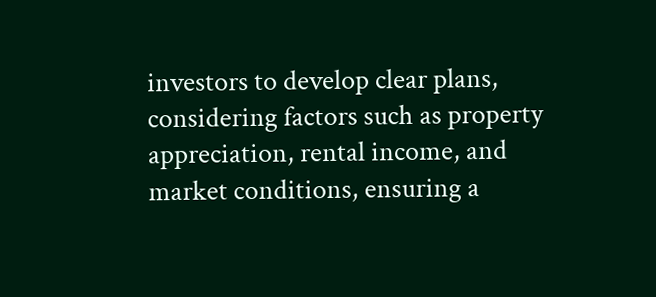investors to develop clear plans, considering factors such as property appreciation, rental income, and market conditions, ensuring a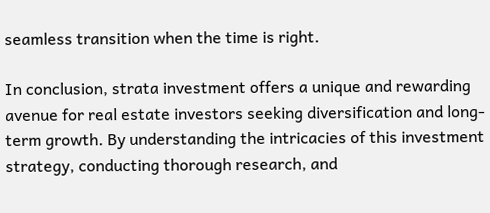seamless transition when the time is right.

In conclusion, strata investment offers a unique and rewarding avenue for real estate investors seeking diversification and long-term growth. By understanding the intricacies of this investment strategy, conducting thorough research, and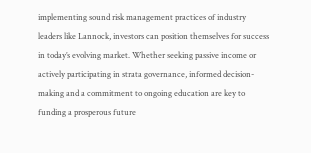implementing sound risk management practices of industry leaders like Lannock, investors can position themselves for success in today’s evolving market. Whether seeking passive income or actively participating in strata governance, informed decision-making and a commitment to ongoing education are key to funding a prosperous future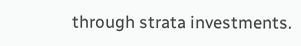through strata investments.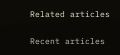Related articles


Recent articles